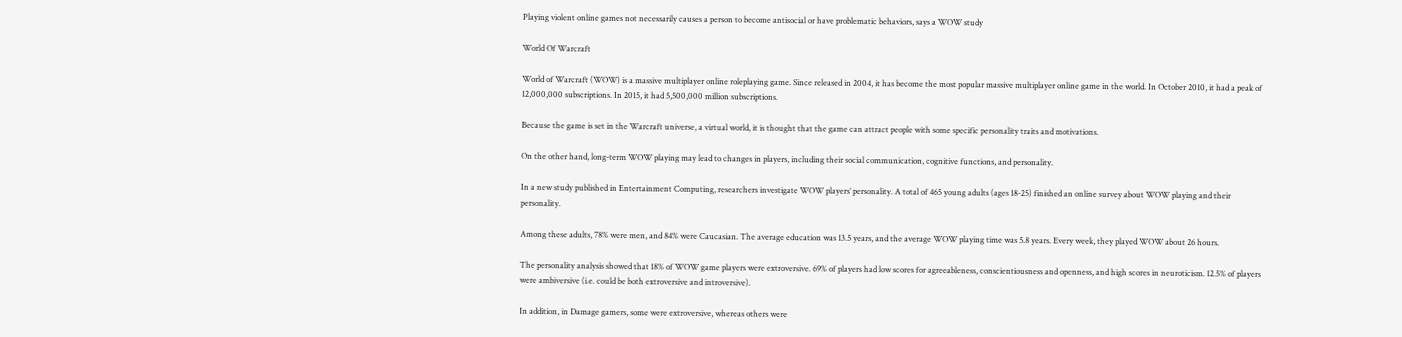Playing violent online games not necessarily causes a person to become antisocial or have problematic behaviors, says a WOW study

World Of Warcraft

World of Warcraft (WOW) is a massive multiplayer online roleplaying game. Since released in 2004, it has become the most popular massive multiplayer online game in the world. In October 2010, it had a peak of 12,000,000 subscriptions. In 2015, it had 5,500,000 million subscriptions.

Because the game is set in the Warcraft universe, a virtual world, it is thought that the game can attract people with some specific personality traits and motivations.

On the other hand, long-term WOW playing may lead to changes in players, including their social communication, cognitive functions, and personality.

In a new study published in Entertainment Computing, researchers investigate WOW players’ personality. A total of 465 young adults (ages 18-25) finished an online survey about WOW playing and their personality.

Among these adults, 78% were men, and 84% were Caucasian. The average education was 13.5 years, and the average WOW playing time was 5.8 years. Every week, they played WOW about 26 hours.

The personality analysis showed that 18% of WOW game players were extroversive. 69% of players had low scores for agreeableness, conscientiousness and openness, and high scores in neuroticism. 12.5% of players were ambiversive (i.e. could be both extroversive and introversive).

In addition, in Damage gamers, some were extroversive, whereas others were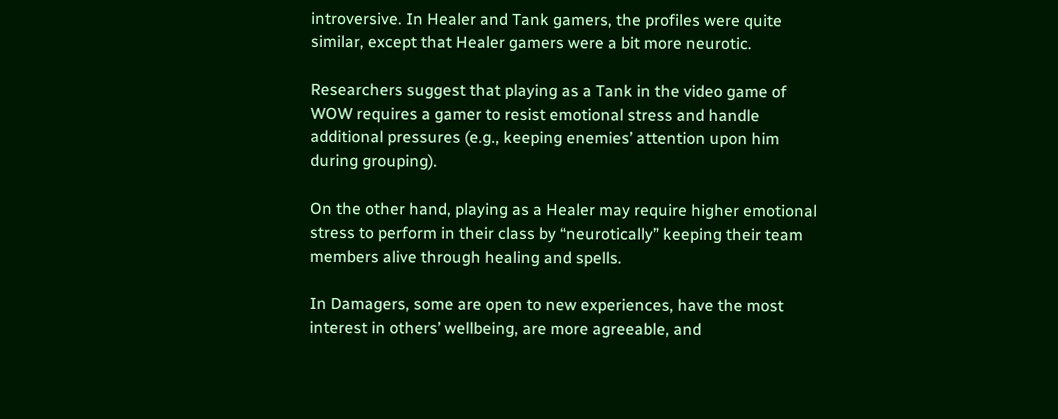introversive. In Healer and Tank gamers, the profiles were quite similar, except that Healer gamers were a bit more neurotic.

Researchers suggest that playing as a Tank in the video game of WOW requires a gamer to resist emotional stress and handle additional pressures (e.g., keeping enemies’ attention upon him during grouping).

On the other hand, playing as a Healer may require higher emotional stress to perform in their class by “neurotically” keeping their team members alive through healing and spells.

In Damagers, some are open to new experiences, have the most interest in others’ wellbeing, are more agreeable, and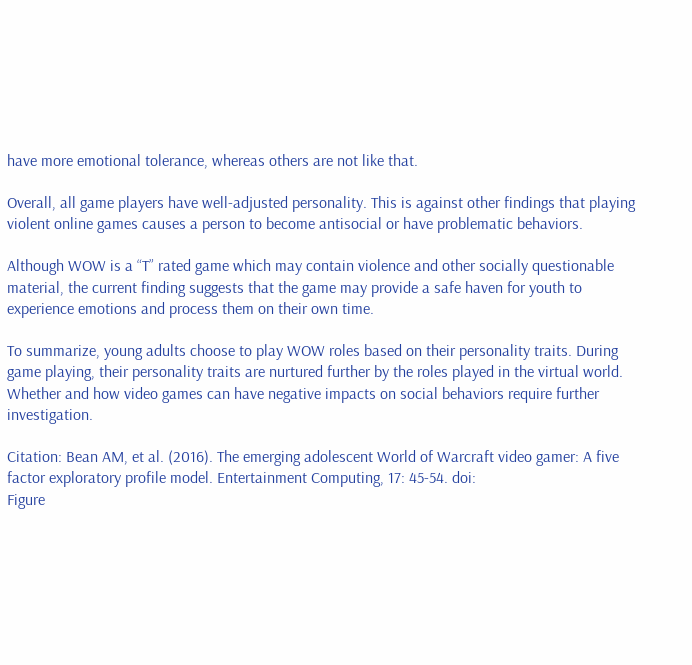have more emotional tolerance, whereas others are not like that.

Overall, all game players have well-adjusted personality. This is against other findings that playing violent online games causes a person to become antisocial or have problematic behaviors.

Although WOW is a “T” rated game which may contain violence and other socially questionable material, the current finding suggests that the game may provide a safe haven for youth to experience emotions and process them on their own time.

To summarize, young adults choose to play WOW roles based on their personality traits. During game playing, their personality traits are nurtured further by the roles played in the virtual world. Whether and how video games can have negative impacts on social behaviors require further investigation.

Citation: Bean AM, et al. (2016). The emerging adolescent World of Warcraft video gamer: A five factor exploratory profile model. Entertainment Computing, 17: 45-54. doi:
Figure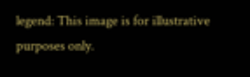legend: This image is for illustrative purposes only.